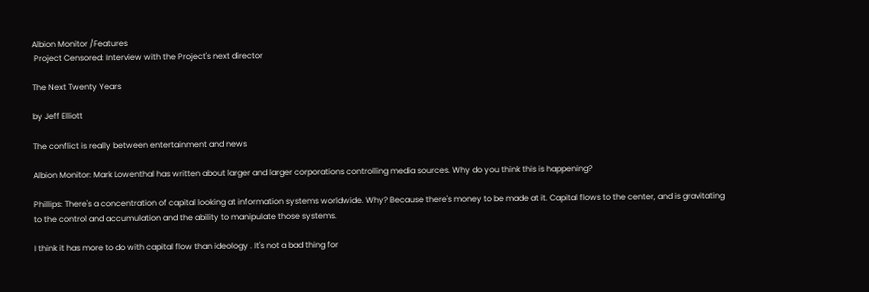Albion Monitor /Features
 Project Censored: Interview with the Project's next director

The Next Twenty Years

by Jeff Elliott

The conflict is really between entertainment and news

Albion Monitor: Mark Lowenthal has written about larger and larger corporations controlling media sources. Why do you think this is happening?

Phillips: There's a concentration of capital looking at information systems worldwide. Why? Because there's money to be made at it. Capital flows to the center, and is gravitating to the control and accumulation and the ability to manipulate those systems.

I think it has more to do with capital flow than ideology . It's not a bad thing for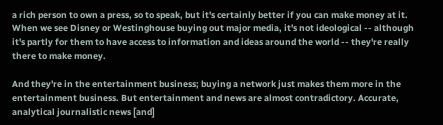a rich person to own a press, so to speak, but it's certainly better if you can make money at it. When we see Disney or Westinghouse buying out major media, it's not ideological -- although it's partly for them to have access to information and ideas around the world -- they're really there to make money.

And they're in the entertainment business; buying a network just makes them more in the entertainment business. But entertainment and news are almost contradictory. Accurate, analytical journalistic news [and]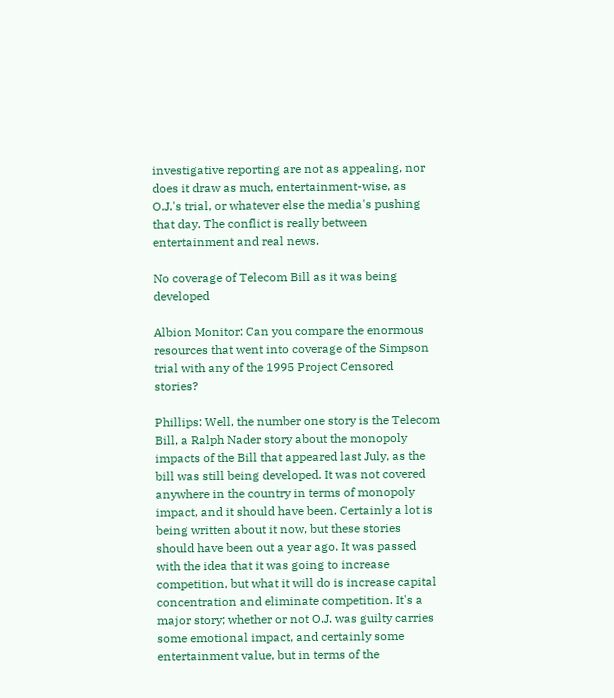investigative reporting are not as appealing, nor does it draw as much, entertainment-wise, as O.J.'s trial, or whatever else the media's pushing that day. The conflict is really between entertainment and real news.

No coverage of Telecom Bill as it was being developed

Albion Monitor: Can you compare the enormous resources that went into coverage of the Simpson trial with any of the 1995 Project Censored stories?

Phillips: Well, the number one story is the Telecom Bill, a Ralph Nader story about the monopoly impacts of the Bill that appeared last July, as the bill was still being developed. It was not covered anywhere in the country in terms of monopoly impact, and it should have been. Certainly a lot is being written about it now, but these stories should have been out a year ago. It was passed with the idea that it was going to increase competition, but what it will do is increase capital concentration and eliminate competition. It's a major story; whether or not O.J. was guilty carries some emotional impact, and certainly some entertainment value, but in terms of the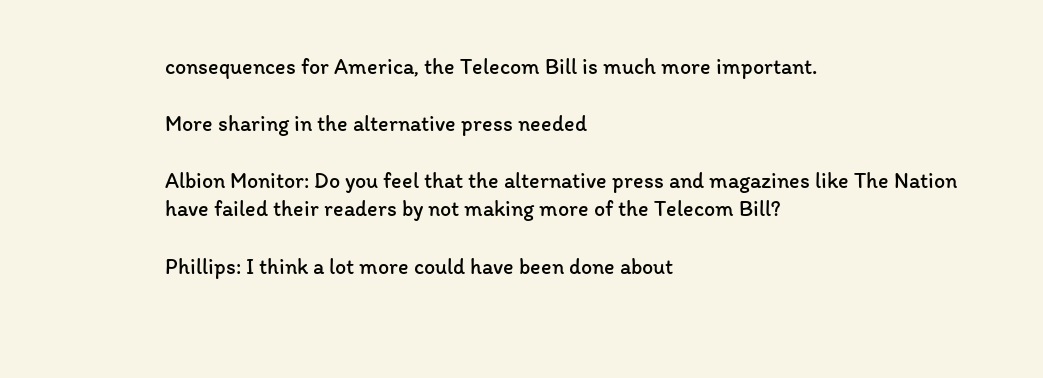consequences for America, the Telecom Bill is much more important.

More sharing in the alternative press needed

Albion Monitor: Do you feel that the alternative press and magazines like The Nation have failed their readers by not making more of the Telecom Bill?

Phillips: I think a lot more could have been done about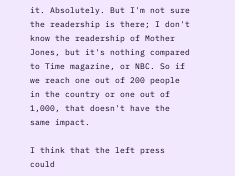it. Absolutely. But I'm not sure the readership is there; I don't know the readership of Mother Jones, but it's nothing compared to Time magazine, or NBC. So if we reach one out of 200 people in the country or one out of 1,000, that doesn't have the same impact.

I think that the left press could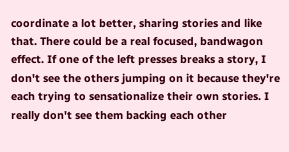coordinate a lot better, sharing stories and like that. There could be a real focused, bandwagon effect. If one of the left presses breaks a story, I don't see the others jumping on it because they're each trying to sensationalize their own stories. I really don't see them backing each other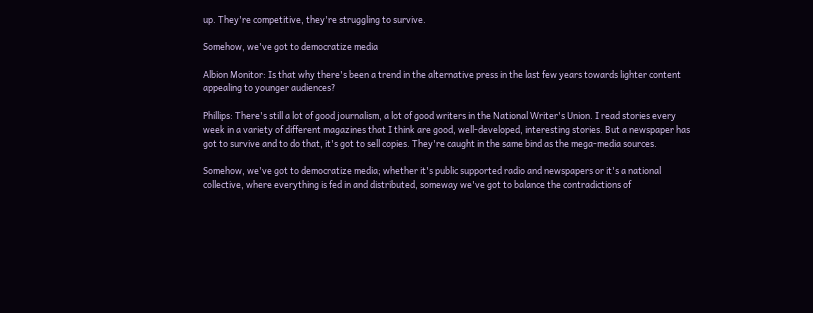up. They're competitive, they're struggling to survive.

Somehow, we've got to democratize media

Albion Monitor: Is that why there's been a trend in the alternative press in the last few years towards lighter content appealing to younger audiences?

Phillips: There's still a lot of good journalism, a lot of good writers in the National Writer's Union. I read stories every week in a variety of different magazines that I think are good, well-developed, interesting stories. But a newspaper has got to survive and to do that, it's got to sell copies. They're caught in the same bind as the mega-media sources.

Somehow, we've got to democratize media; whether it's public supported radio and newspapers or it's a national collective, where everything is fed in and distributed, someway we've got to balance the contradictions of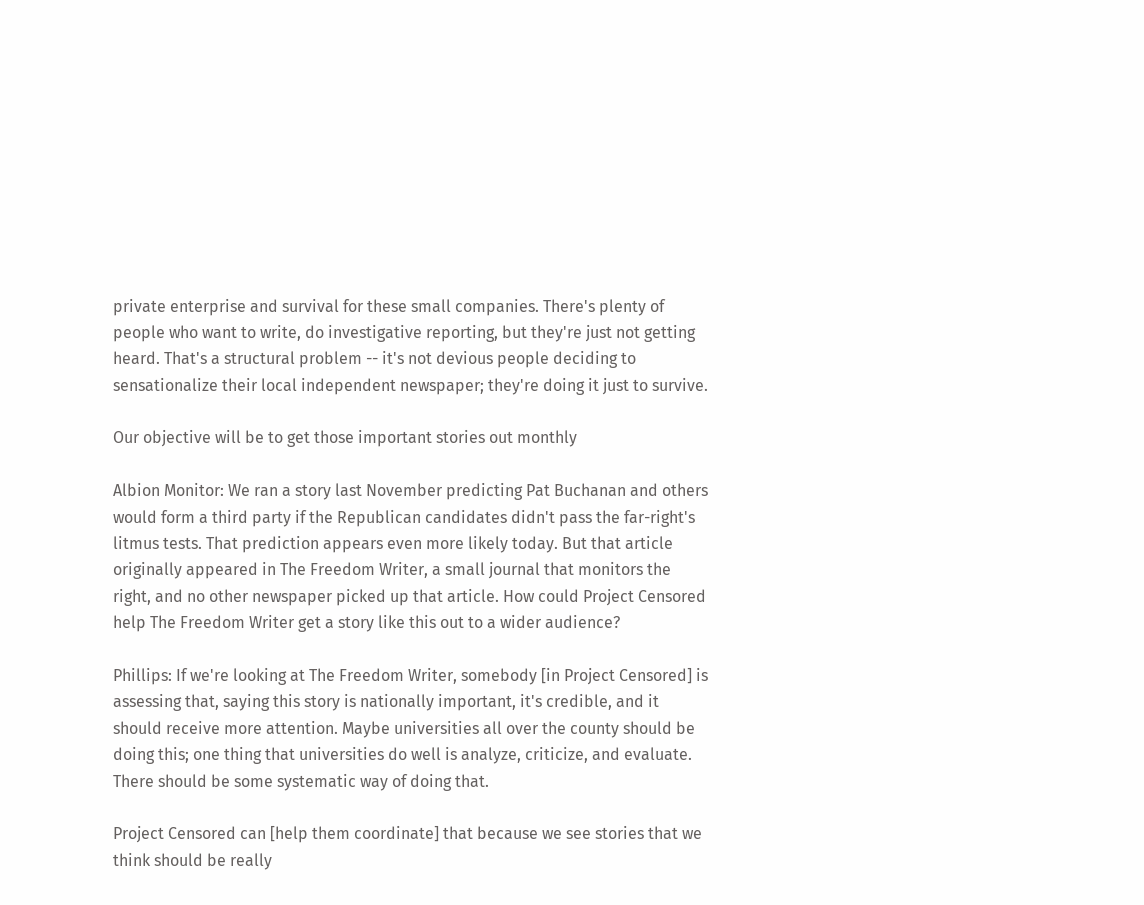private enterprise and survival for these small companies. There's plenty of people who want to write, do investigative reporting, but they're just not getting heard. That's a structural problem -- it's not devious people deciding to sensationalize their local independent newspaper; they're doing it just to survive.

Our objective will be to get those important stories out monthly

Albion Monitor: We ran a story last November predicting Pat Buchanan and others would form a third party if the Republican candidates didn't pass the far-right's litmus tests. That prediction appears even more likely today. But that article originally appeared in The Freedom Writer, a small journal that monitors the right, and no other newspaper picked up that article. How could Project Censored help The Freedom Writer get a story like this out to a wider audience?

Phillips: If we're looking at The Freedom Writer, somebody [in Project Censored] is assessing that, saying this story is nationally important, it's credible, and it should receive more attention. Maybe universities all over the county should be doing this; one thing that universities do well is analyze, criticize, and evaluate. There should be some systematic way of doing that.

Project Censored can [help them coordinate] that because we see stories that we think should be really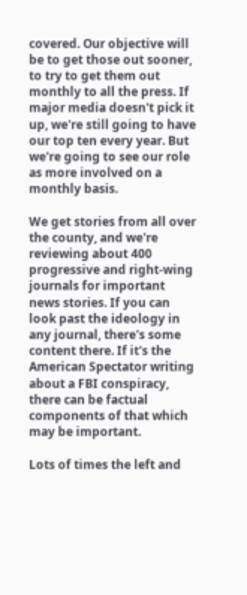covered. Our objective will be to get those out sooner, to try to get them out monthly to all the press. If major media doesn't pick it up, we're still going to have our top ten every year. But we're going to see our role as more involved on a monthly basis.

We get stories from all over the county, and we're reviewing about 400 progressive and right-wing journals for important news stories. If you can look past the ideology in any journal, there's some content there. If it's the American Spectator writing about a FBI conspiracy, there can be factual components of that which may be important.

Lots of times the left and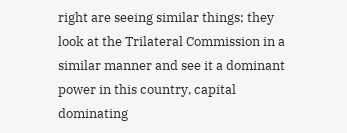right are seeing similar things; they look at the Trilateral Commission in a similar manner and see it a dominant power in this country, capital dominating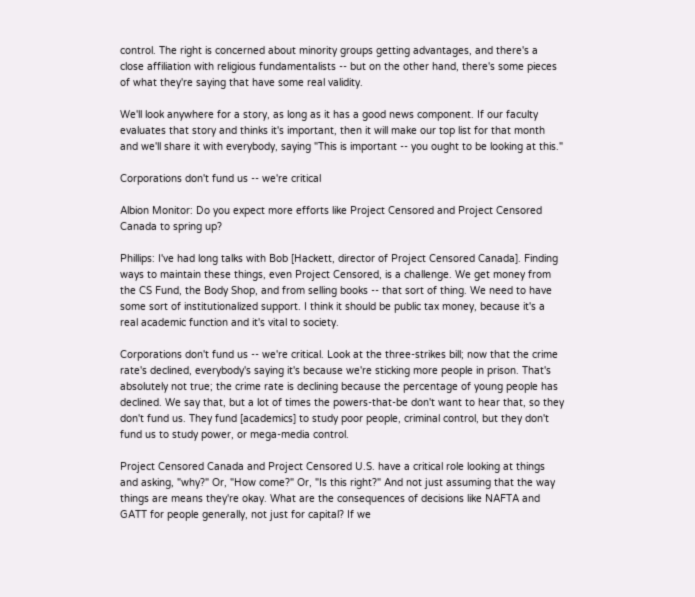control. The right is concerned about minority groups getting advantages, and there's a close affiliation with religious fundamentalists -- but on the other hand, there's some pieces of what they're saying that have some real validity.

We'll look anywhere for a story, as long as it has a good news component. If our faculty evaluates that story and thinks it's important, then it will make our top list for that month and we'll share it with everybody, saying "This is important -- you ought to be looking at this."

Corporations don't fund us -- we're critical

Albion Monitor: Do you expect more efforts like Project Censored and Project Censored Canada to spring up?

Phillips: I've had long talks with Bob [Hackett, director of Project Censored Canada]. Finding ways to maintain these things, even Project Censored, is a challenge. We get money from the CS Fund, the Body Shop, and from selling books -- that sort of thing. We need to have some sort of institutionalized support. I think it should be public tax money, because it's a real academic function and it's vital to society.

Corporations don't fund us -- we're critical. Look at the three-strikes bill; now that the crime rate's declined, everybody's saying it's because we're sticking more people in prison. That's absolutely not true; the crime rate is declining because the percentage of young people has declined. We say that, but a lot of times the powers-that-be don't want to hear that, so they don't fund us. They fund [academics] to study poor people, criminal control, but they don't fund us to study power, or mega-media control.

Project Censored Canada and Project Censored U.S. have a critical role looking at things and asking, "why?" Or, "How come?" Or, "Is this right?" And not just assuming that the way things are means they're okay. What are the consequences of decisions like NAFTA and GATT for people generally, not just for capital? If we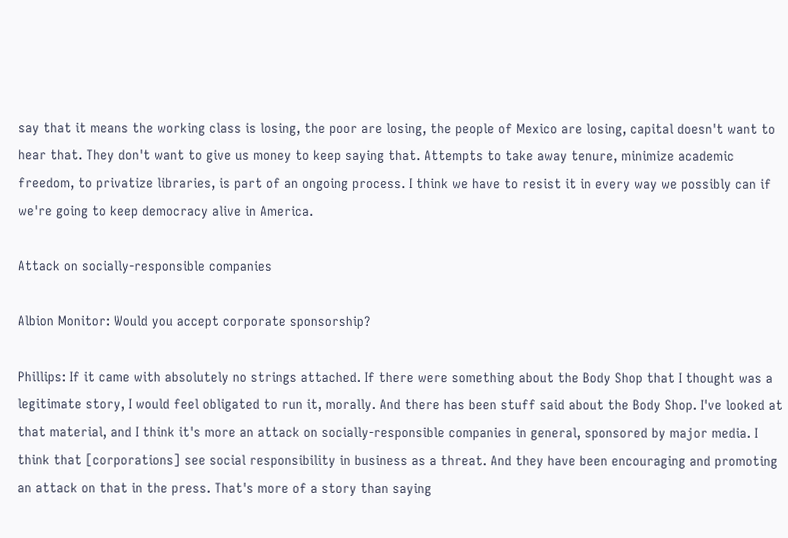say that it means the working class is losing, the poor are losing, the people of Mexico are losing, capital doesn't want to hear that. They don't want to give us money to keep saying that. Attempts to take away tenure, minimize academic freedom, to privatize libraries, is part of an ongoing process. I think we have to resist it in every way we possibly can if we're going to keep democracy alive in America.

Attack on socially-responsible companies

Albion Monitor: Would you accept corporate sponsorship?

Phillips: If it came with absolutely no strings attached. If there were something about the Body Shop that I thought was a legitimate story, I would feel obligated to run it, morally. And there has been stuff said about the Body Shop. I've looked at that material, and I think it's more an attack on socially-responsible companies in general, sponsored by major media. I think that [corporations] see social responsibility in business as a threat. And they have been encouraging and promoting an attack on that in the press. That's more of a story than saying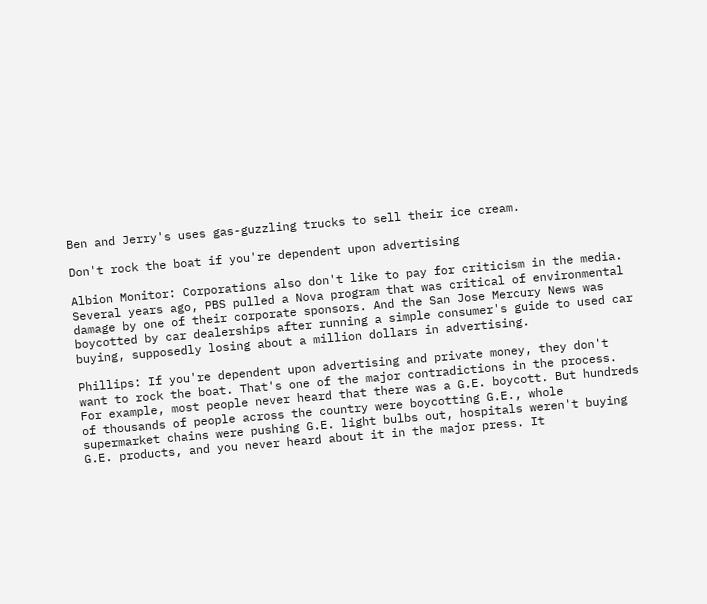Ben and Jerry's uses gas-guzzling trucks to sell their ice cream.

Don't rock the boat if you're dependent upon advertising

Albion Monitor: Corporations also don't like to pay for criticism in the media. Several years ago, PBS pulled a Nova program that was critical of environmental damage by one of their corporate sponsors. And the San Jose Mercury News was boycotted by car dealerships after running a simple consumer's guide to used car buying, supposedly losing about a million dollars in advertising.

Phillips: If you're dependent upon advertising and private money, they don't want to rock the boat. That's one of the major contradictions in the process. For example, most people never heard that there was a G.E. boycott. But hundreds of thousands of people across the country were boycotting G.E., whole supermarket chains were pushing G.E. light bulbs out, hospitals weren't buying G.E. products, and you never heard about it in the major press. It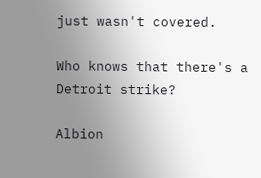just wasn't covered.

Who knows that there's a Detroit strike?

Albion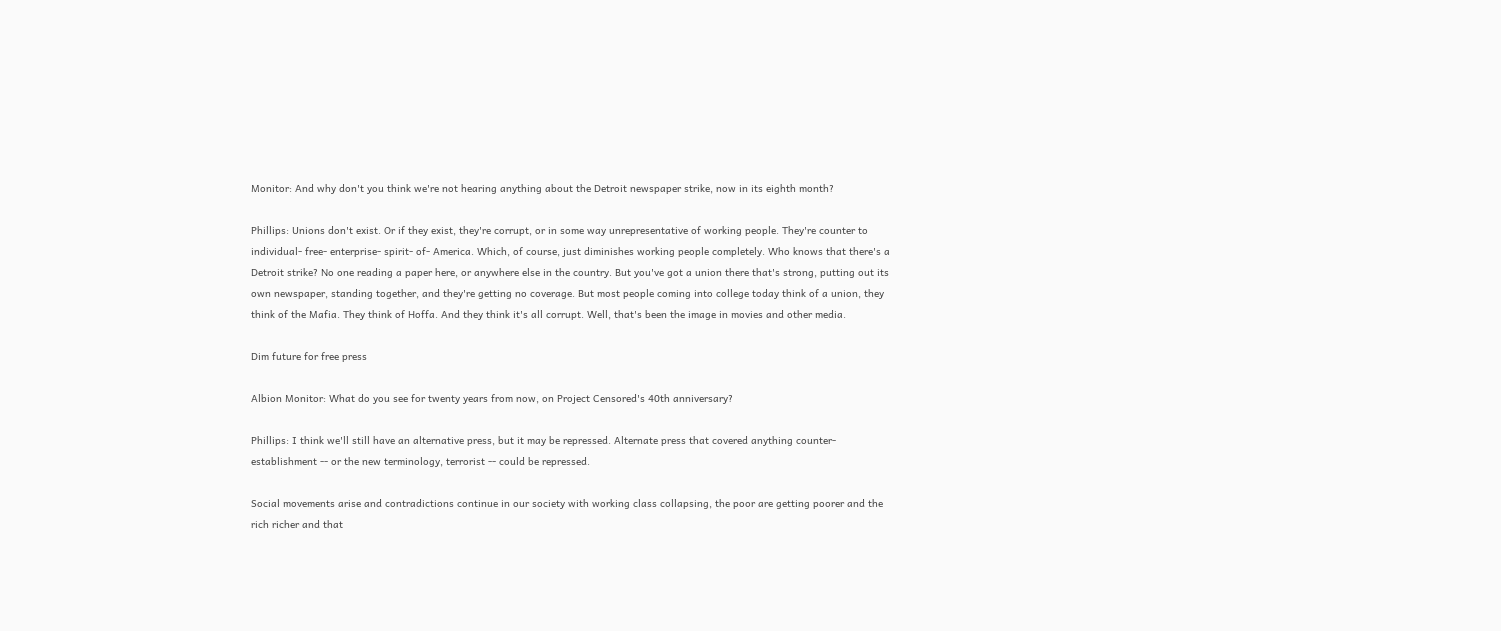Monitor: And why don't you think we're not hearing anything about the Detroit newspaper strike, now in its eighth month?

Phillips: Unions don't exist. Or if they exist, they're corrupt, or in some way unrepresentative of working people. They're counter to individual- free- enterprise- spirit- of- America. Which, of course, just diminishes working people completely. Who knows that there's a Detroit strike? No one reading a paper here, or anywhere else in the country. But you've got a union there that's strong, putting out its own newspaper, standing together, and they're getting no coverage. But most people coming into college today think of a union, they think of the Mafia. They think of Hoffa. And they think it's all corrupt. Well, that's been the image in movies and other media.

Dim future for free press

Albion Monitor: What do you see for twenty years from now, on Project Censored's 40th anniversary?

Phillips: I think we'll still have an alternative press, but it may be repressed. Alternate press that covered anything counter-establishment -- or the new terminology, terrorist -- could be repressed.

Social movements arise and contradictions continue in our society with working class collapsing, the poor are getting poorer and the rich richer and that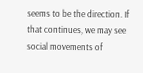seems to be the direction. If that continues, we may see social movements of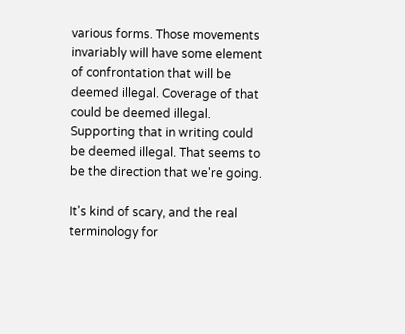various forms. Those movements invariably will have some element of confrontation that will be deemed illegal. Coverage of that could be deemed illegal. Supporting that in writing could be deemed illegal. That seems to be the direction that we're going.

It's kind of scary, and the real terminology for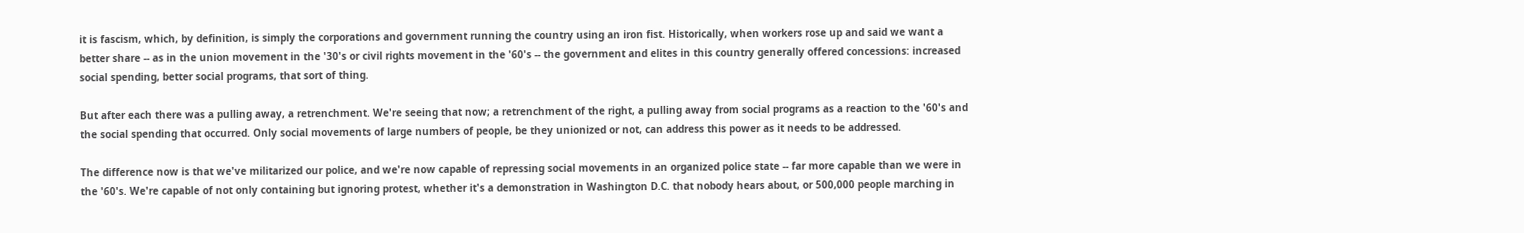it is fascism, which, by definition, is simply the corporations and government running the country using an iron fist. Historically, when workers rose up and said we want a better share -- as in the union movement in the '30's or civil rights movement in the '60's -- the government and elites in this country generally offered concessions: increased social spending, better social programs, that sort of thing.

But after each there was a pulling away, a retrenchment. We're seeing that now; a retrenchment of the right, a pulling away from social programs as a reaction to the '60's and the social spending that occurred. Only social movements of large numbers of people, be they unionized or not, can address this power as it needs to be addressed.

The difference now is that we've militarized our police, and we're now capable of repressing social movements in an organized police state -- far more capable than we were in the '60's. We're capable of not only containing but ignoring protest, whether it's a demonstration in Washington D.C. that nobody hears about, or 500,000 people marching in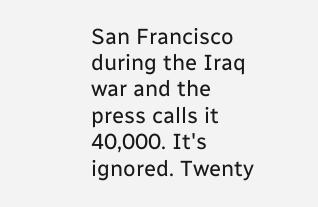San Francisco during the Iraq war and the press calls it 40,000. It's ignored. Twenty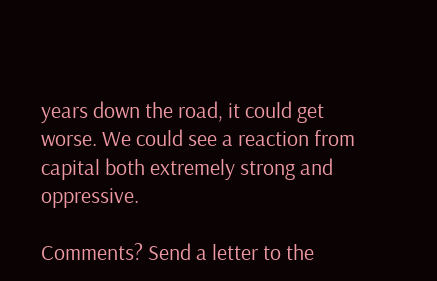years down the road, it could get worse. We could see a reaction from capital both extremely strong and oppressive.

Comments? Send a letter to the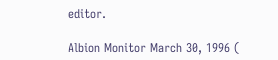editor.

Albion Monitor March 30, 1996 (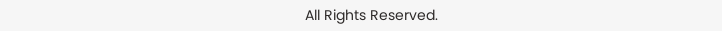All Rights Reserved.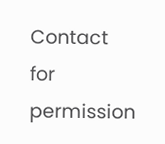Contact for permission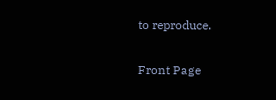to reproduce.

Front Page